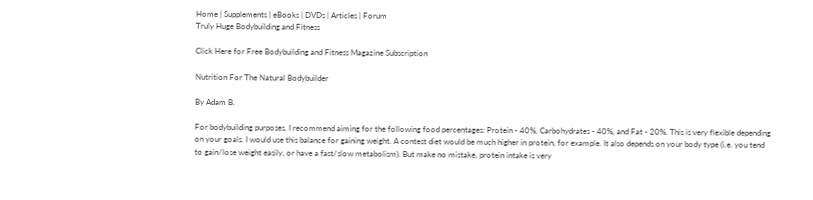Home | Supplements | eBooks | DVDs | Articles | Forum
Truly Huge Bodybuilding and Fitness

Click Here for Free Bodybuilding and Fitness Magazine Subscription

Nutrition For The Natural Bodybuilder

By Adam B.

For bodybuilding purposes, I recommend aiming for the following food percentages: Protein - 40%, Carbohydrates - 40%, and Fat - 20%. This is very flexible depending on your goals. I would use this balance for gaining weight. A contest diet would be much higher in protein, for example. It also depends on your body type (i.e. you tend to gain/lose weight easily, or have a fast/slow metabolism). But make no mistake, protein intake is very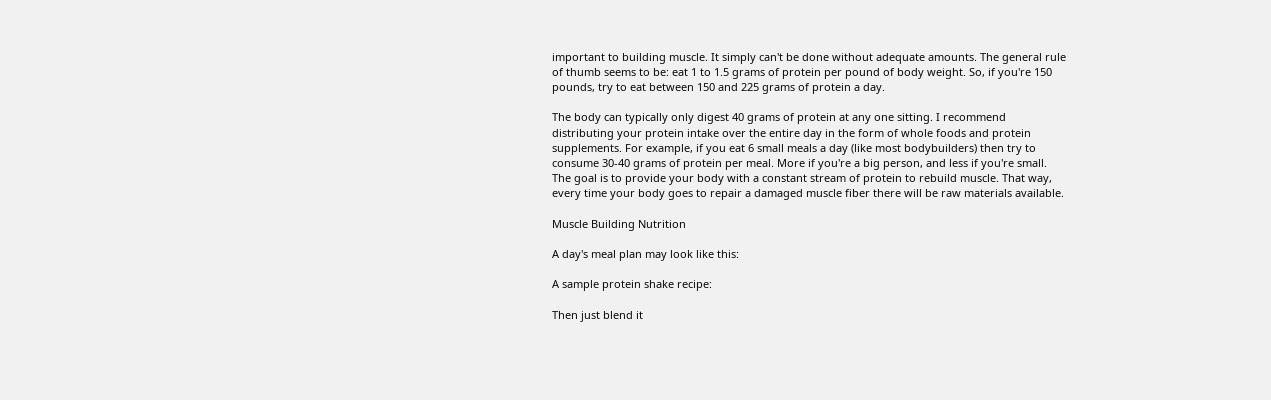important to building muscle. It simply can't be done without adequate amounts. The general rule of thumb seems to be: eat 1 to 1.5 grams of protein per pound of body weight. So, if you're 150 pounds, try to eat between 150 and 225 grams of protein a day.

The body can typically only digest 40 grams of protein at any one sitting. I recommend distributing your protein intake over the entire day in the form of whole foods and protein supplements. For example, if you eat 6 small meals a day (like most bodybuilders) then try to consume 30-40 grams of protein per meal. More if you're a big person, and less if you're small. The goal is to provide your body with a constant stream of protein to rebuild muscle. That way, every time your body goes to repair a damaged muscle fiber there will be raw materials available.

Muscle Building Nutrition

A day's meal plan may look like this:

A sample protein shake recipe:

Then just blend it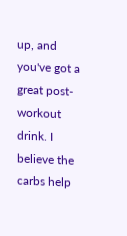up, and you've got a great post-workout drink. I believe the carbs help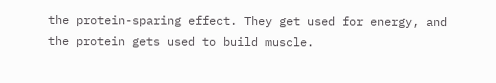the protein-sparing effect. They get used for energy, and the protein gets used to build muscle.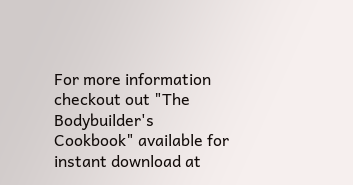For more information checkout out "The Bodybuilder's Cookbook" available for instant download at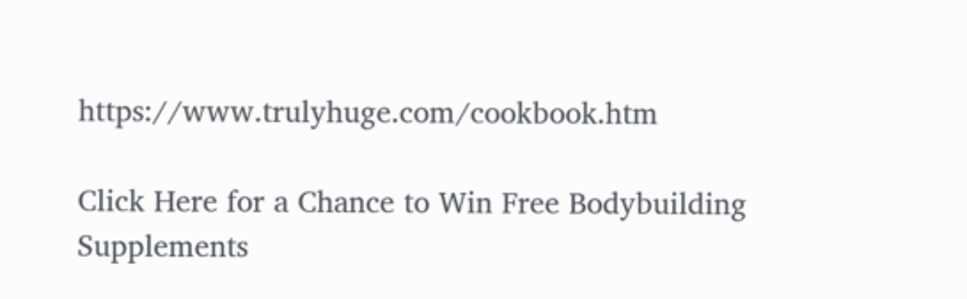https://www.trulyhuge.com/cookbook.htm

Click Here for a Chance to Win Free Bodybuilding Supplements